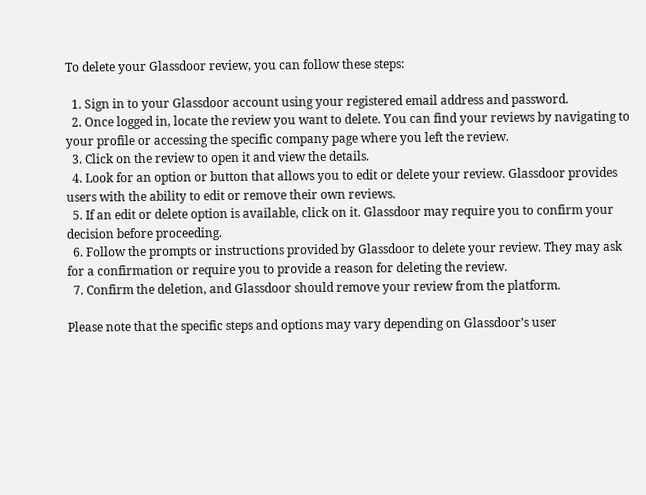To delete your Glassdoor review, you can follow these steps:

  1. Sign in to your Glassdoor account using your registered email address and password.
  2. Once logged in, locate the review you want to delete. You can find your reviews by navigating to your profile or accessing the specific company page where you left the review.
  3. Click on the review to open it and view the details.
  4. Look for an option or button that allows you to edit or delete your review. Glassdoor provides users with the ability to edit or remove their own reviews.
  5. If an edit or delete option is available, click on it. Glassdoor may require you to confirm your decision before proceeding.
  6. Follow the prompts or instructions provided by Glassdoor to delete your review. They may ask for a confirmation or require you to provide a reason for deleting the review.
  7. Confirm the deletion, and Glassdoor should remove your review from the platform.

Please note that the specific steps and options may vary depending on Glassdoor’s user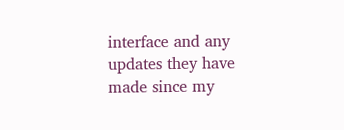interface and any updates they have made since my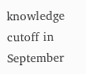knowledge cutoff in September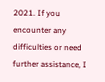2021. If you encounter any difficulties or need further assistance, I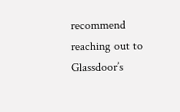recommend reaching out to Glassdoor’s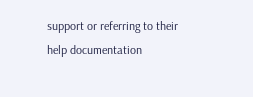support or referring to their help documentation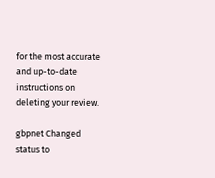for the most accurate and up-to-date instructions on deleting your review.

gbpnet Changed status to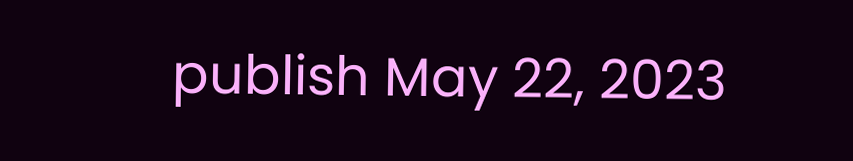publish May 22, 2023